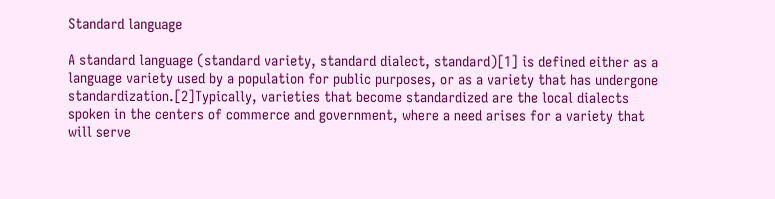Standard language

A standard language (standard variety, standard dialect, standard)[1] is defined either as a language variety used by a population for public purposes, or as a variety that has undergone standardization.[2]Typically, varieties that become standardized are the local dialects spoken in the centers of commerce and government, where a need arises for a variety that will serve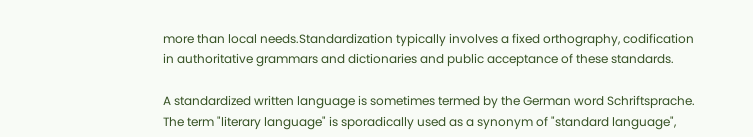more than local needs.Standardization typically involves a fixed orthography, codification in authoritative grammars and dictionaries and public acceptance of these standards.

A standardized written language is sometimes termed by the German word Schriftsprache. The term "literary language" is sporadically used as a synonym of "standard language",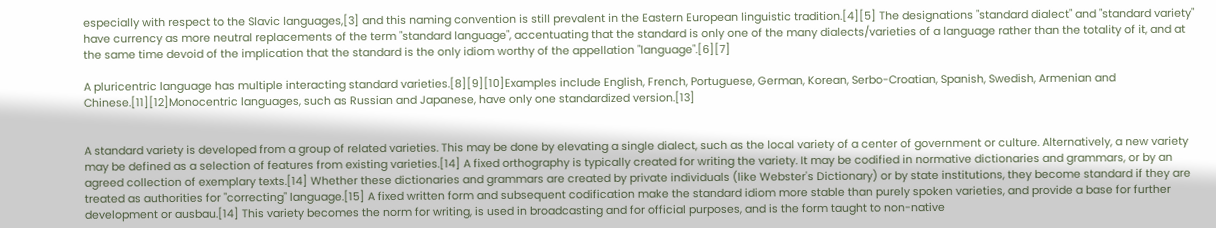especially with respect to the Slavic languages,[3] and this naming convention is still prevalent in the Eastern European linguistic tradition.[4][5] The designations "standard dialect" and "standard variety" have currency as more neutral replacements of the term "standard language", accentuating that the standard is only one of the many dialects/varieties of a language rather than the totality of it, and at the same time devoid of the implication that the standard is the only idiom worthy of the appellation "language".[6][7]

A pluricentric language has multiple interacting standard varieties.[8][9][10]Examples include English, French, Portuguese, German, Korean, Serbo-Croatian, Spanish, Swedish, Armenian and Chinese.[11][12]Monocentric languages, such as Russian and Japanese, have only one standardized version.[13]


A standard variety is developed from a group of related varieties. This may be done by elevating a single dialect, such as the local variety of a center of government or culture. Alternatively, a new variety may be defined as a selection of features from existing varieties.[14] A fixed orthography is typically created for writing the variety. It may be codified in normative dictionaries and grammars, or by an agreed collection of exemplary texts.[14] Whether these dictionaries and grammars are created by private individuals (like Webster's Dictionary) or by state institutions, they become standard if they are treated as authorities for "correcting" language.[15] A fixed written form and subsequent codification make the standard idiom more stable than purely spoken varieties, and provide a base for further development or ausbau.[14] This variety becomes the norm for writing, is used in broadcasting and for official purposes, and is the form taught to non-native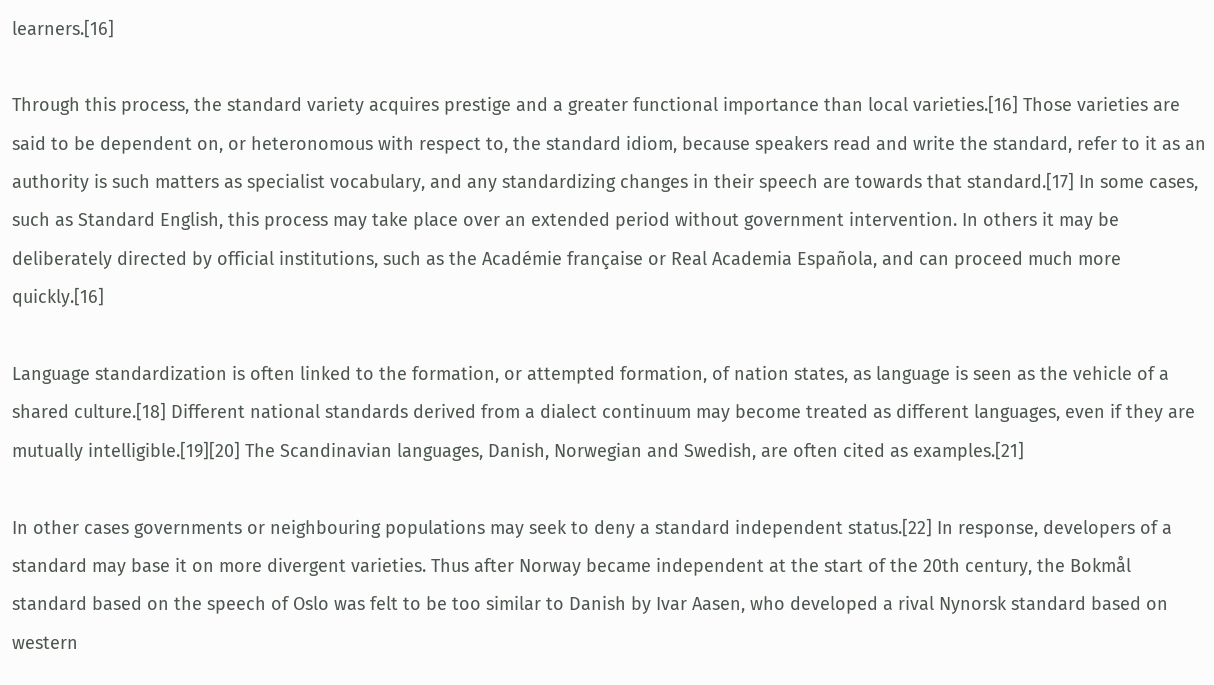learners.[16]

Through this process, the standard variety acquires prestige and a greater functional importance than local varieties.[16] Those varieties are said to be dependent on, or heteronomous with respect to, the standard idiom, because speakers read and write the standard, refer to it as an authority is such matters as specialist vocabulary, and any standardizing changes in their speech are towards that standard.[17] In some cases, such as Standard English, this process may take place over an extended period without government intervention. In others it may be deliberately directed by official institutions, such as the Académie française or Real Academia Española, and can proceed much more quickly.[16]

Language standardization is often linked to the formation, or attempted formation, of nation states, as language is seen as the vehicle of a shared culture.[18] Different national standards derived from a dialect continuum may become treated as different languages, even if they are mutually intelligible.[19][20] The Scandinavian languages, Danish, Norwegian and Swedish, are often cited as examples.[21]

In other cases governments or neighbouring populations may seek to deny a standard independent status.[22] In response, developers of a standard may base it on more divergent varieties. Thus after Norway became independent at the start of the 20th century, the Bokmål standard based on the speech of Oslo was felt to be too similar to Danish by Ivar Aasen, who developed a rival Nynorsk standard based on western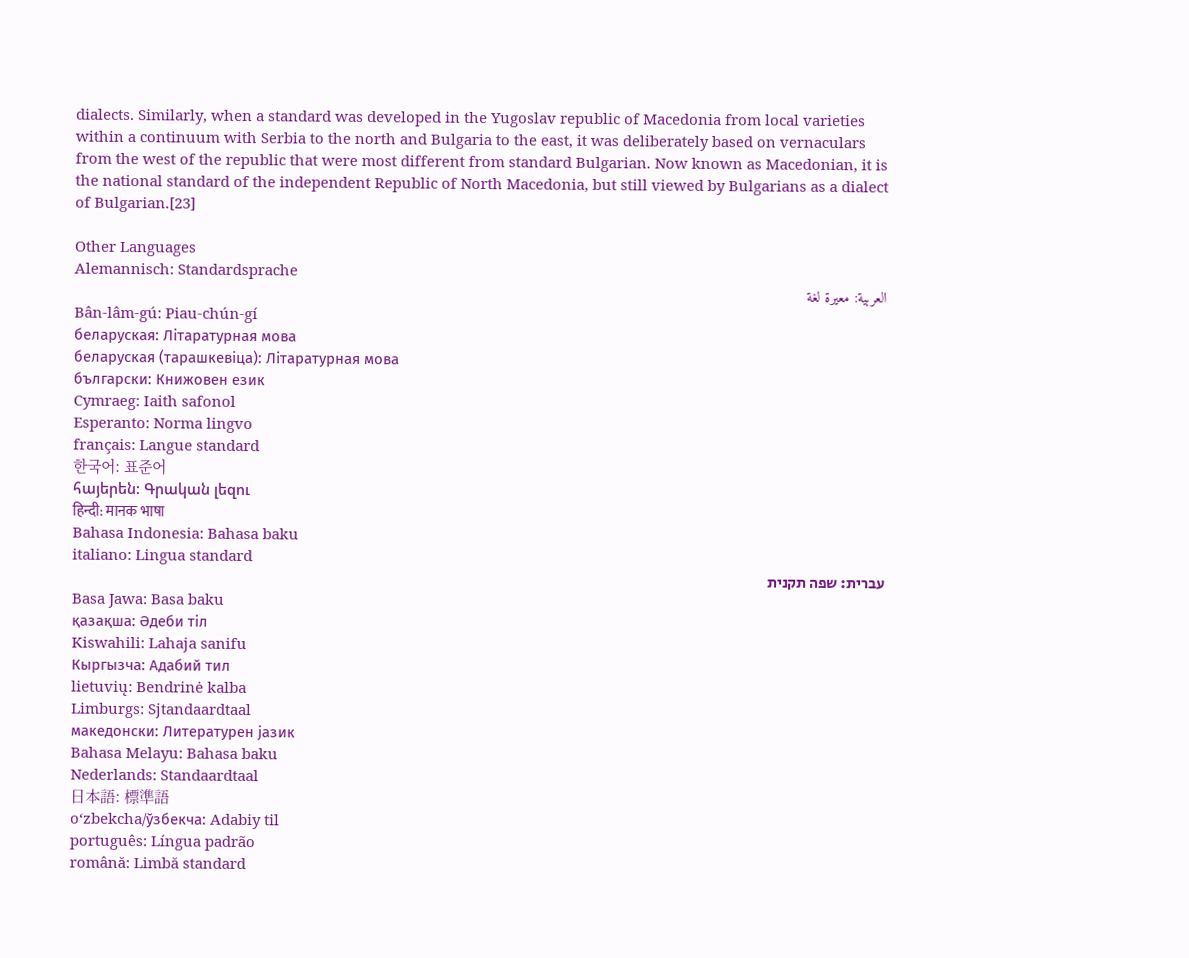dialects. Similarly, when a standard was developed in the Yugoslav republic of Macedonia from local varieties within a continuum with Serbia to the north and Bulgaria to the east, it was deliberately based on vernaculars from the west of the republic that were most different from standard Bulgarian. Now known as Macedonian, it is the national standard of the independent Republic of North Macedonia, but still viewed by Bulgarians as a dialect of Bulgarian.[23]

Other Languages
Alemannisch: Standardsprache
العربية: معيرة لغة
Bân-lâm-gú: Piau-chún-gí
беларуская: Літаратурная мова
беларуская (тарашкевіца): Літаратурная мова
български: Книжовен език
Cymraeg: Iaith safonol
Esperanto: Norma lingvo
français: Langue standard
한국어: 표준어
հայերեն: Գրական լեզու
हिन्दी: मानक भाषा
Bahasa Indonesia: Bahasa baku
italiano: Lingua standard
עברית: שפה תקנית
Basa Jawa: Basa baku
қазақша: Әдеби тіл
Kiswahili: Lahaja sanifu
Кыргызча: Адабий тил
lietuvių: Bendrinė kalba
Limburgs: Sjtandaardtaal
македонски: Литературен јазик
Bahasa Melayu: Bahasa baku
Nederlands: Standaardtaal
日本語: 標準語
oʻzbekcha/ўзбекча: Adabiy til
português: Língua padrão
română: Limbă standard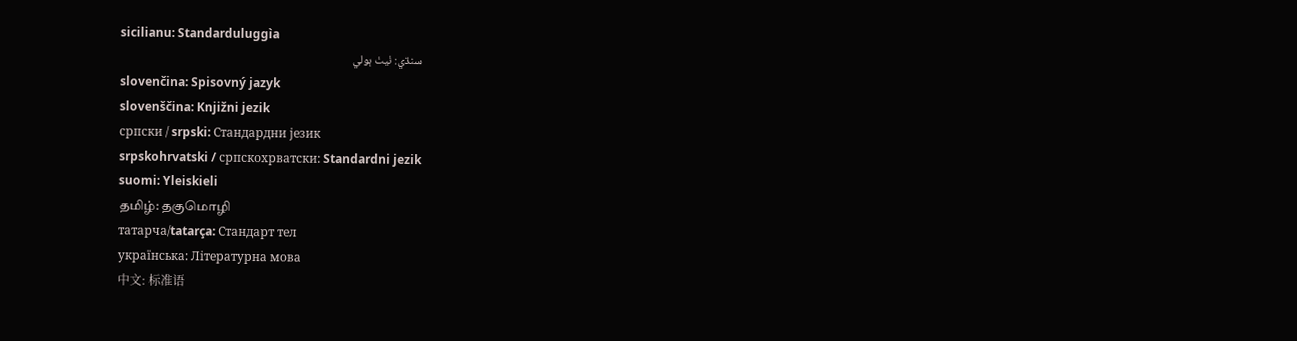sicilianu: Standarduluggìa
سنڌي: ٺيٺ ٻولي
slovenčina: Spisovný jazyk
slovenščina: Knjižni jezik
српски / srpski: Стандардни језик
srpskohrvatski / српскохрватски: Standardni jezik
suomi: Yleiskieli
தமிழ்: தகுமொழி
татарча/tatarça: Стандарт тел
українська: Літературна мова
中文: 标准语